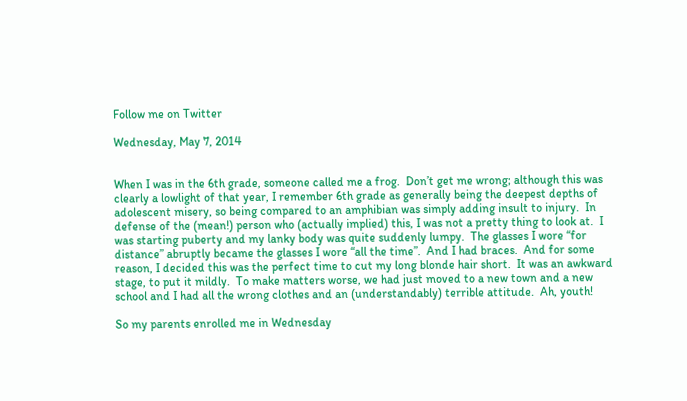Follow me on Twitter

Wednesday, May 7, 2014


When I was in the 6th grade, someone called me a frog.  Don’t get me wrong; although this was clearly a lowlight of that year, I remember 6th grade as generally being the deepest depths of adolescent misery, so being compared to an amphibian was simply adding insult to injury.  In defense of the (mean!) person who (actually implied) this, I was not a pretty thing to look at.  I was starting puberty and my lanky body was quite suddenly lumpy.  The glasses I wore “for distance” abruptly became the glasses I wore “all the time”.  And I had braces.  And for some reason, I decided this was the perfect time to cut my long blonde hair short.  It was an awkward stage, to put it mildly.  To make matters worse, we had just moved to a new town and a new school and I had all the wrong clothes and an (understandably) terrible attitude.  Ah, youth!

So my parents enrolled me in Wednesday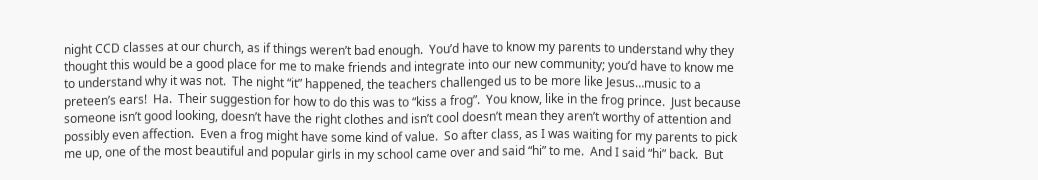night CCD classes at our church, as if things weren’t bad enough.  You’d have to know my parents to understand why they thought this would be a good place for me to make friends and integrate into our new community; you’d have to know me to understand why it was not.  The night “it” happened, the teachers challenged us to be more like Jesus…music to a preteen’s ears!  Ha.  Their suggestion for how to do this was to “kiss a frog”.  You know, like in the frog prince.  Just because someone isn’t good looking, doesn’t have the right clothes and isn’t cool doesn’t mean they aren’t worthy of attention and possibly even affection.  Even a frog might have some kind of value.  So after class, as I was waiting for my parents to pick me up, one of the most beautiful and popular girls in my school came over and said “hi” to me.  And I said “hi” back.  But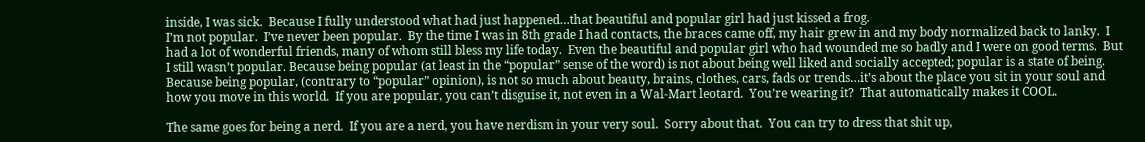inside, I was sick.  Because I fully understood what had just happened…that beautiful and popular girl had just kissed a frog.
I’m not popular.  I’ve never been popular.  By the time I was in 8th grade I had contacts, the braces came off, my hair grew in and my body normalized back to lanky.  I had a lot of wonderful friends, many of whom still bless my life today.  Even the beautiful and popular girl who had wounded me so badly and I were on good terms.  But I still wasn’t popular. Because being popular (at least in the “popular” sense of the word) is not about being well liked and socially accepted; popular is a state of being.  Because being popular, (contrary to “popular” opinion), is not so much about beauty, brains, clothes, cars, fads or trends…it’s about the place you sit in your soul and how you move in this world.  If you are popular, you can’t disguise it, not even in a Wal-Mart leotard.  You’re wearing it?  That automatically makes it COOL.

The same goes for being a nerd.  If you are a nerd, you have nerdism in your very soul.  Sorry about that.  You can try to dress that shit up,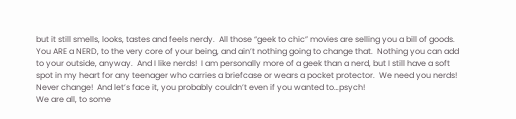but it still smells, looks, tastes and feels nerdy.  All those “geek to chic” movies are selling you a bill of goods.  You ARE a NERD, to the very core of your being, and ain’t nothing going to change that.  Nothing you can add to your outside, anyway.  And I like nerds!  I am personally more of a geek than a nerd, but I still have a soft spot in my heart for any teenager who carries a briefcase or wears a pocket protector.  We need you nerds!  Never change!  And let’s face it, you probably couldn’t even if you wanted to…psych!
We are all, to some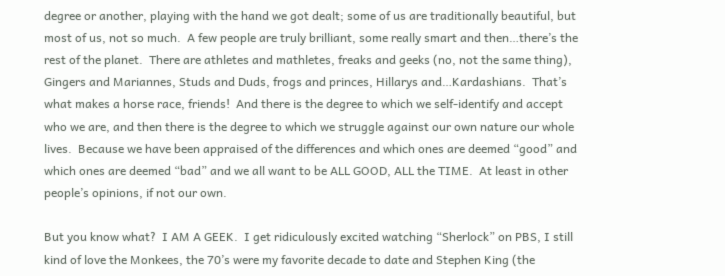degree or another, playing with the hand we got dealt; some of us are traditionally beautiful, but most of us, not so much.  A few people are truly brilliant, some really smart and then…there’s the rest of the planet.  There are athletes and mathletes, freaks and geeks (no, not the same thing), Gingers and Mariannes, Studs and Duds, frogs and princes, Hillarys and…Kardashians.  That’s what makes a horse race, friends!  And there is the degree to which we self-identify and accept who we are, and then there is the degree to which we struggle against our own nature our whole lives.  Because we have been appraised of the differences and which ones are deemed “good” and which ones are deemed “bad” and we all want to be ALL GOOD, ALL the TIME.  At least in other people’s opinions, if not our own.

But you know what?  I AM A GEEK.  I get ridiculously excited watching “Sherlock” on PBS, I still kind of love the Monkees, the 70’s were my favorite decade to date and Stephen King (the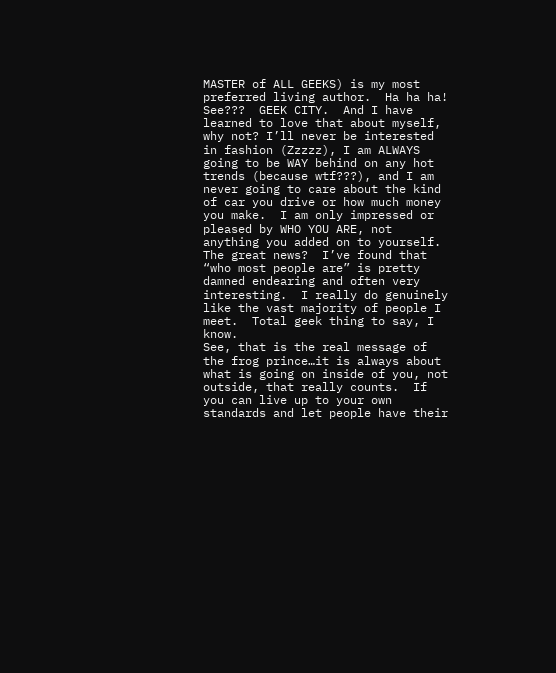MASTER of ALL GEEKS) is my most preferred living author.  Ha ha ha!  See???  GEEK CITY.  And I have learned to love that about myself, why not? I’ll never be interested in fashion (Zzzzz), I am ALWAYS going to be WAY behind on any hot trends (because wtf???), and I am never going to care about the kind of car you drive or how much money you make.  I am only impressed or pleased by WHO YOU ARE, not anything you added on to yourself.  The great news?  I’ve found that “who most people are” is pretty damned endearing and often very interesting.  I really do genuinely like the vast majority of people I meet.  Total geek thing to say, I know.
See, that is the real message of the frog prince…it is always about what is going on inside of you, not outside, that really counts.  If you can live up to your own standards and let people have their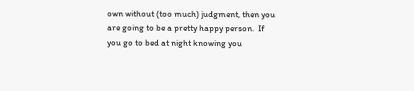own without (too much) judgment, then you are going to be a pretty happy person.  If you go to bed at night knowing you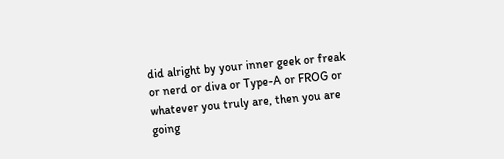did alright by your inner geek or freak or nerd or diva or Type-A or FROG or whatever you truly are, then you are going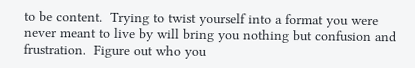to be content.  Trying to twist yourself into a format you were never meant to live by will bring you nothing but confusion and frustration.  Figure out who you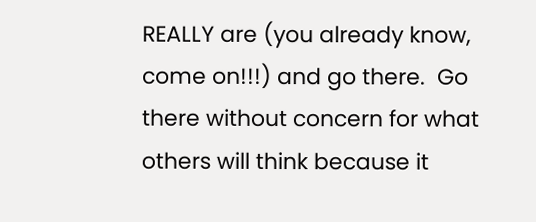REALLY are (you already know, come on!!!) and go there.  Go there without concern for what others will think because it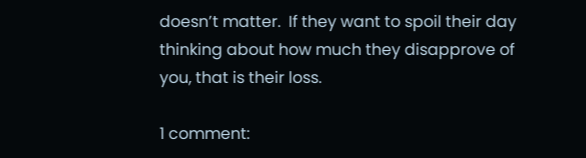doesn’t matter.  If they want to spoil their day thinking about how much they disapprove of you, that is their loss.

1 comment: